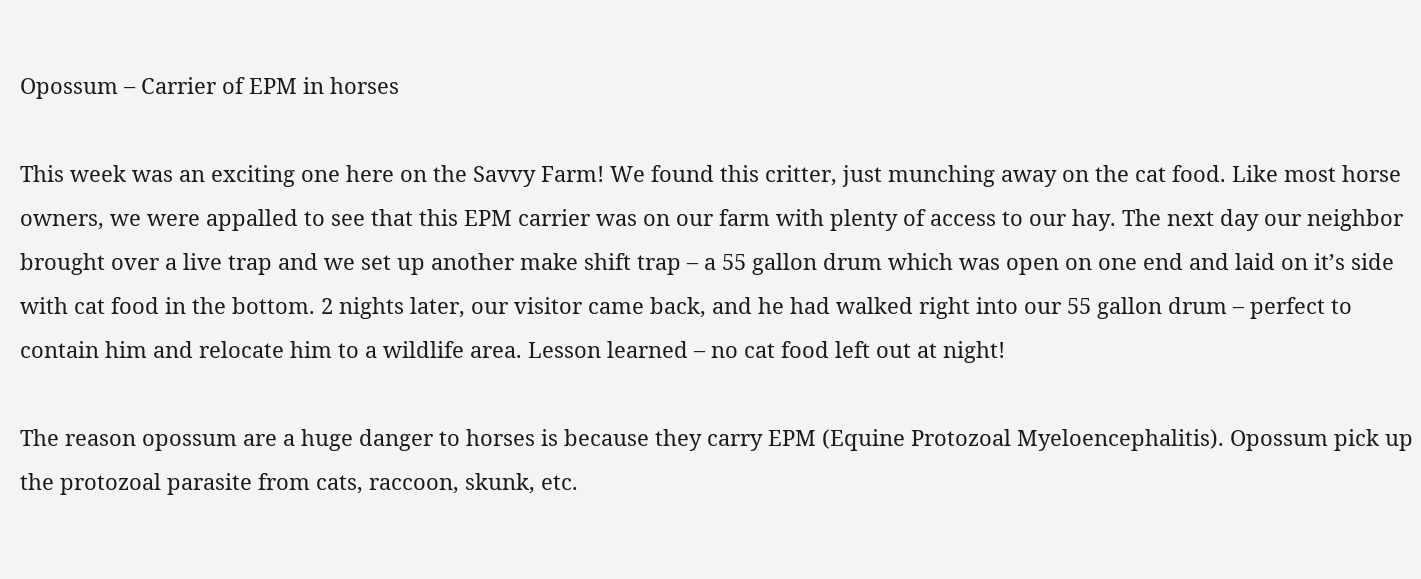Opossum – Carrier of EPM in horses

This week was an exciting one here on the Savvy Farm! We found this critter, just munching away on the cat food. Like most horse owners, we were appalled to see that this EPM carrier was on our farm with plenty of access to our hay. The next day our neighbor brought over a live trap and we set up another make shift trap – a 55 gallon drum which was open on one end and laid on it’s side with cat food in the bottom. 2 nights later, our visitor came back, and he had walked right into our 55 gallon drum – perfect to contain him and relocate him to a wildlife area. Lesson learned – no cat food left out at night!

The reason opossum are a huge danger to horses is because they carry EPM (Equine Protozoal Myeloencephalitis). Opossum pick up the protozoal parasite from cats, raccoon, skunk, etc.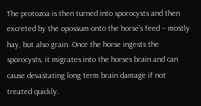The protozoa is then turned into sporocysts and then excreted by the opossum onto the horse’s feed – mostly hay, but also grain. Once the horse ingests the sporocysts, it migrates into the horses brain and can cause devastating long term brain damage if not treated quickly.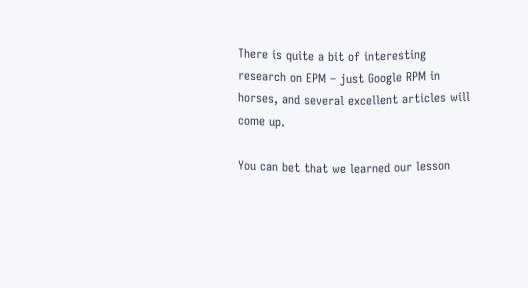There is quite a bit of interesting research on EPM – just Google RPM in horses, and several excellent articles will come up.

You can bet that we learned our lesson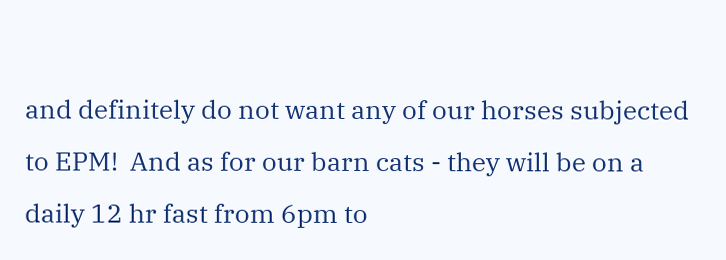and definitely do not want any of our horses subjected to EPM!  And as for our barn cats - they will be on a daily 12 hr fast from 6pm to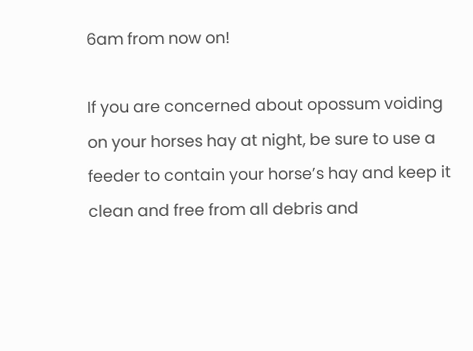6am from now on!

If you are concerned about opossum voiding on your horses hay at night, be sure to use a feeder to contain your horse’s hay and keep it clean and free from all debris and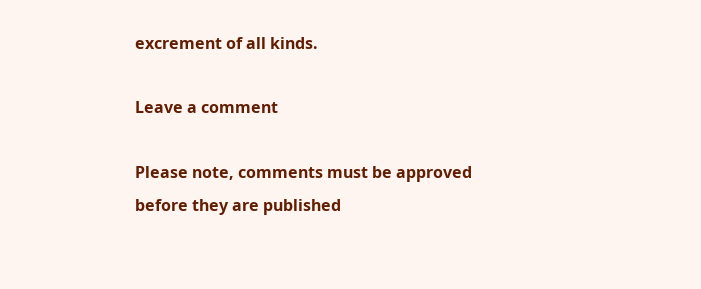excrement of all kinds.

Leave a comment

Please note, comments must be approved before they are published